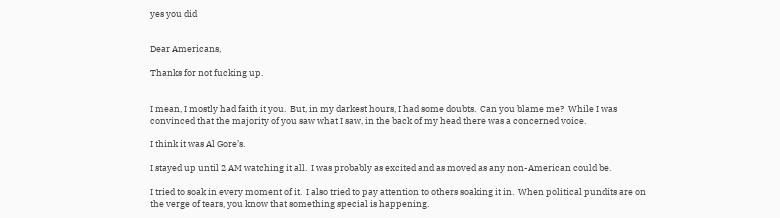yes you did


Dear Americans,

Thanks for not fucking up.


I mean, I mostly had faith it you.  But, in my darkest hours, I had some doubts.  Can you blame me?  While I was convinced that the majority of you saw what I saw, in the back of my head there was a concerned voice.

I think it was Al Gore’s.

I stayed up until 2 AM watching it all.  I was probably as excited and as moved as any non-American could be.

I tried to soak in every moment of it.  I also tried to pay attention to others soaking it in.  When political pundits are on the verge of tears, you know that something special is happening.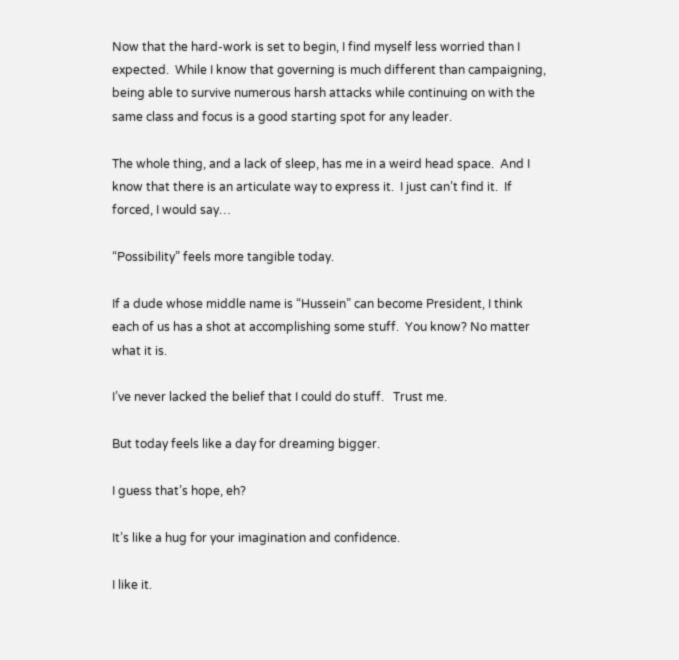Now that the hard-work is set to begin, I find myself less worried than I expected.  While I know that governing is much different than campaigning, being able to survive numerous harsh attacks while continuing on with the same class and focus is a good starting spot for any leader.

The whole thing, and a lack of sleep, has me in a weird head space.  And I know that there is an articulate way to express it.  I just can’t find it.  If forced, I would say…

“Possibility” feels more tangible today.

If a dude whose middle name is “Hussein” can become President, I think each of us has a shot at accomplishing some stuff.  You know? No matter what it is.

I’ve never lacked the belief that I could do stuff.   Trust me.

But today feels like a day for dreaming bigger.

I guess that’s hope, eh?

It’s like a hug for your imagination and confidence.

I like it.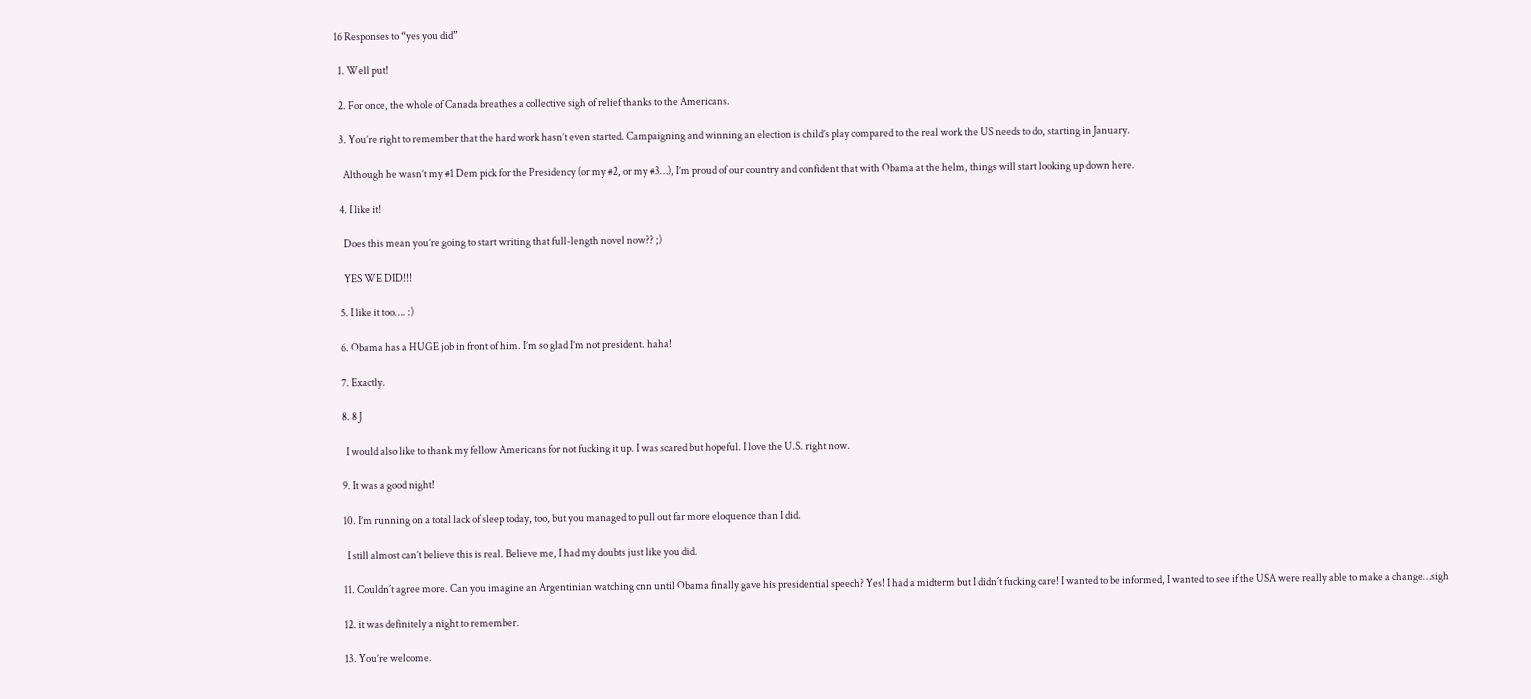16 Responses to “yes you did”

  1. Well put!

  2. For once, the whole of Canada breathes a collective sigh of relief thanks to the Americans.

  3. You’re right to remember that the hard work hasn’t even started. Campaigning and winning an election is child’s play compared to the real work the US needs to do, starting in January.

    Although he wasn’t my #1 Dem pick for the Presidency (or my #2, or my #3…), I’m proud of our country and confident that with Obama at the helm, things will start looking up down here.

  4. I like it!

    Does this mean you’re going to start writing that full-length novel now?? ;)

    YES WE DID!!!

  5. I like it too…. :)

  6. Obama has a HUGE job in front of him. I’m so glad I’m not president. haha!

  7. Exactly.

  8. 8 J

    I would also like to thank my fellow Americans for not fucking it up. I was scared but hopeful. I love the U.S. right now.

  9. It was a good night!

  10. I’m running on a total lack of sleep today, too, but you managed to pull out far more eloquence than I did.

    I still almost can’t believe this is real. Believe me, I had my doubts just like you did.

  11. Couldn´t agree more. Can you imagine an Argentinian watching cnn until Obama finally gave his presidential speech? Yes! I had a midterm but I didn´t fucking care! I wanted to be informed, I wanted to see if the USA were really able to make a change…sigh

  12. it was definitely a night to remember.

  13. You’re welcome.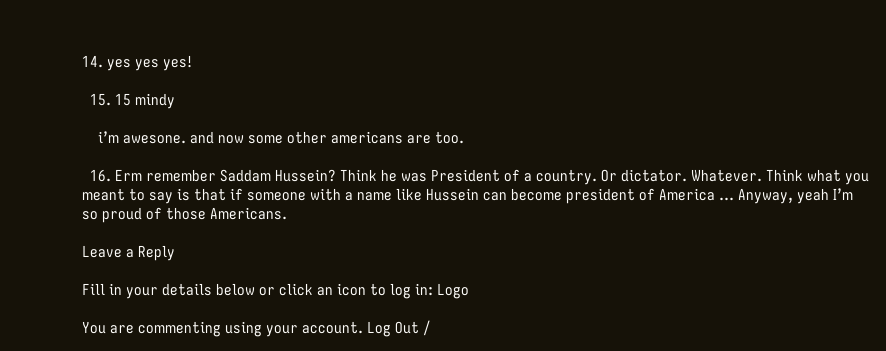14. yes yes yes!

  15. 15 mindy

    i’m awesone. and now some other americans are too.

  16. Erm remember Saddam Hussein? Think he was President of a country. Or dictator. Whatever. Think what you meant to say is that if someone with a name like Hussein can become president of America … Anyway, yeah I’m so proud of those Americans.

Leave a Reply

Fill in your details below or click an icon to log in: Logo

You are commenting using your account. Log Out /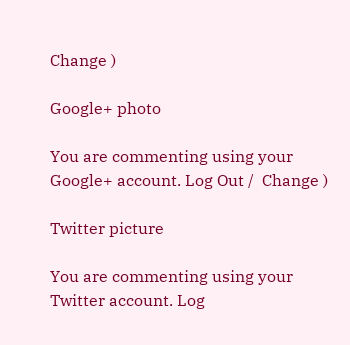Change )

Google+ photo

You are commenting using your Google+ account. Log Out /  Change )

Twitter picture

You are commenting using your Twitter account. Log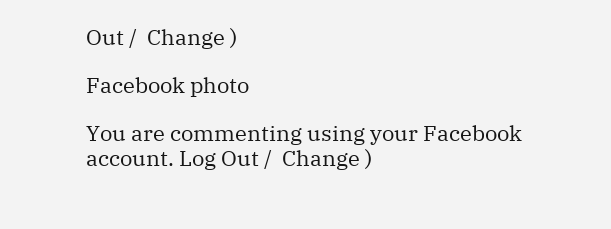Out /  Change )

Facebook photo

You are commenting using your Facebook account. Log Out /  Change )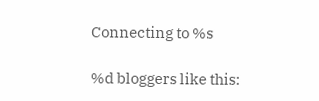Connecting to %s

%d bloggers like this: